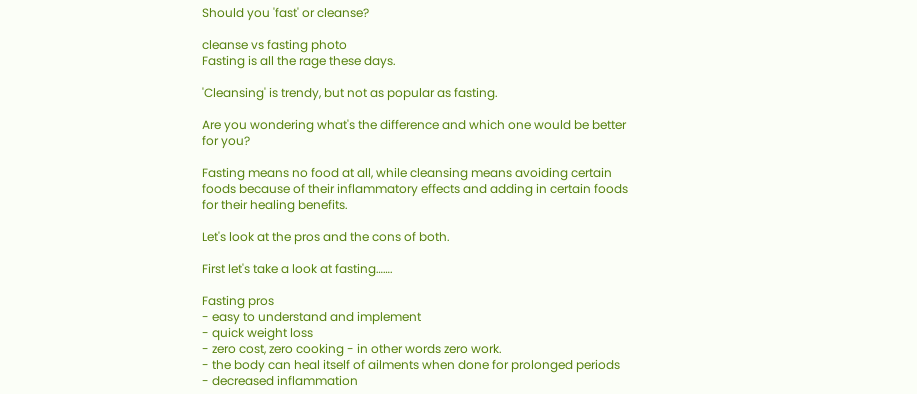Should you 'fast' or cleanse?

cleanse vs fasting photo
Fasting is all the rage these days.

'Cleansing' is trendy, but not as popular as fasting.

Are you wondering what's the difference and which one would be better for you?

Fasting means no food at all, while cleansing means avoiding certain foods because of their inflammatory effects and adding in certain foods for their healing benefits.

Let's look at the pros and the cons of both.

First let's take a look at fasting…….

Fasting pros
- easy to understand and implement
- quick weight loss
- zero cost, zero cooking - in other words zero work.
- the body can heal itself of ailments when done for prolonged periods
- decreased inflammation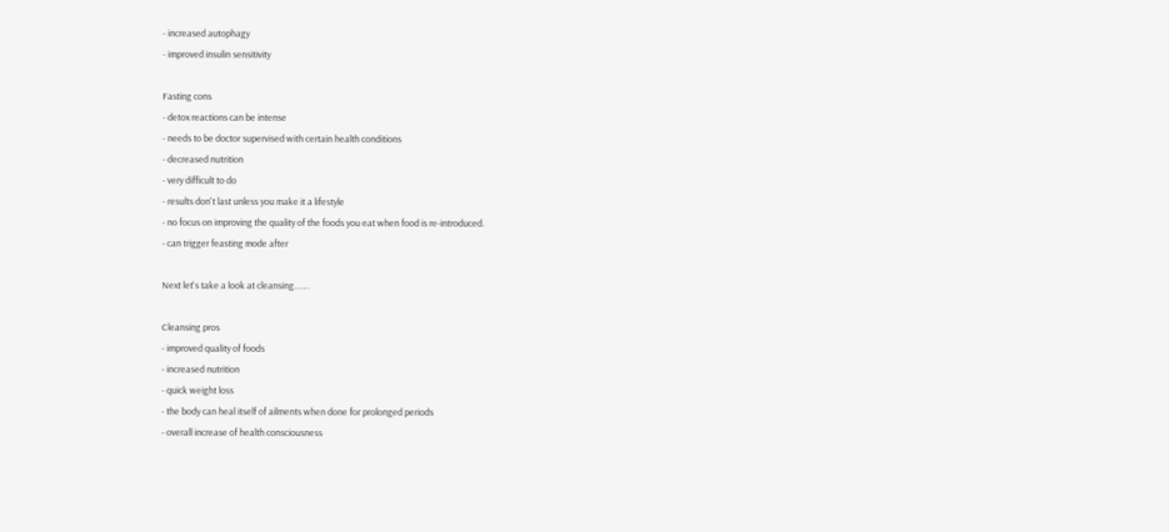- increased autophagy
- improved insulin sensitivity

Fasting cons
- detox reactions can be intense
- needs to be doctor supervised with certain health conditions
- decreased nutrition
- very difficult to do
- results don't last unless you make it a lifestyle
- no focus on improving the quality of the foods you eat when food is re-introduced.
- can trigger feasting mode after

Next let's take a look at cleansing…….

Cleansing pros
- improved quality of foods
- increased nutrition
- quick weight loss
- the body can heal itself of ailments when done for prolonged periods
- overall increase of health consciousness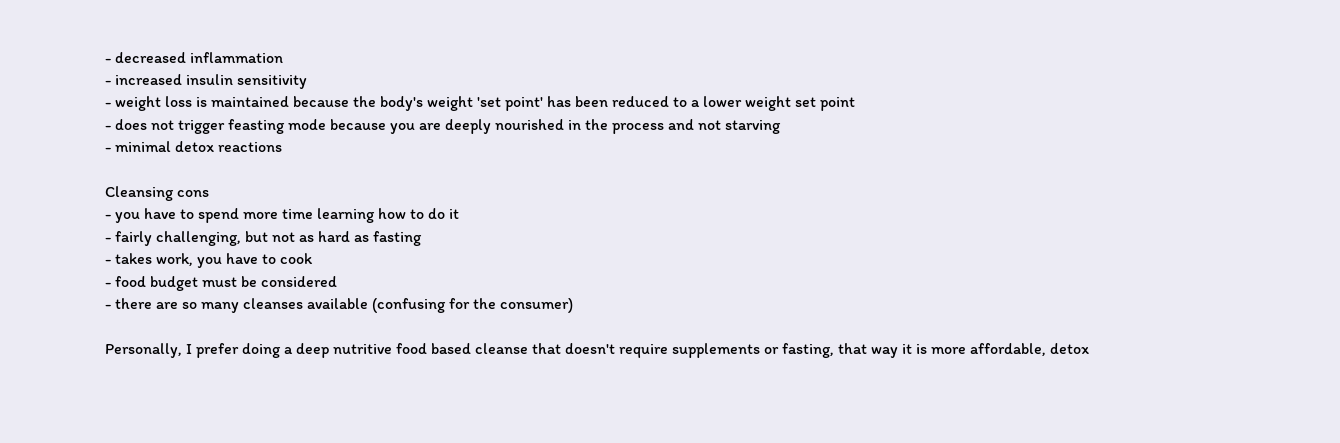- decreased inflammation
- increased insulin sensitivity
- weight loss is maintained because the body's weight 'set point' has been reduced to a lower weight set point
- does not trigger feasting mode because you are deeply nourished in the process and not starving
- minimal detox reactions

Cleansing cons
- you have to spend more time learning how to do it
- fairly challenging, but not as hard as fasting
- takes work, you have to cook
- food budget must be considered
- there are so many cleanses available (confusing for the consumer)

Personally, I prefer doing a deep nutritive food based cleanse that doesn't require supplements or fasting, that way it is more affordable, detox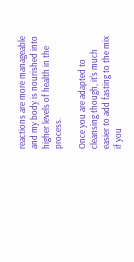reactions are more manageable and my body is nourished into higher levels of health in the process.

Once you are adapted to cleansing though, it's much easier to add fasting to the mix if you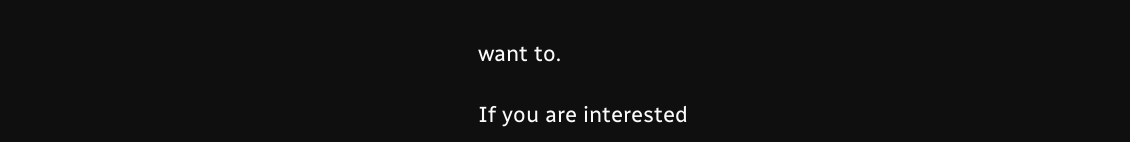want to.

If you are interested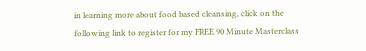in learning more about food based cleansing, click on the following link to register for my FREE 90 Minute Masterclass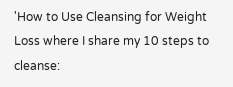'How to Use Cleansing for Weight Loss where I share my 10 steps to cleanse: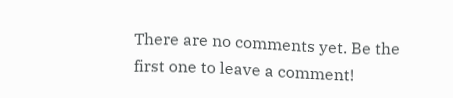There are no comments yet. Be the first one to leave a comment!